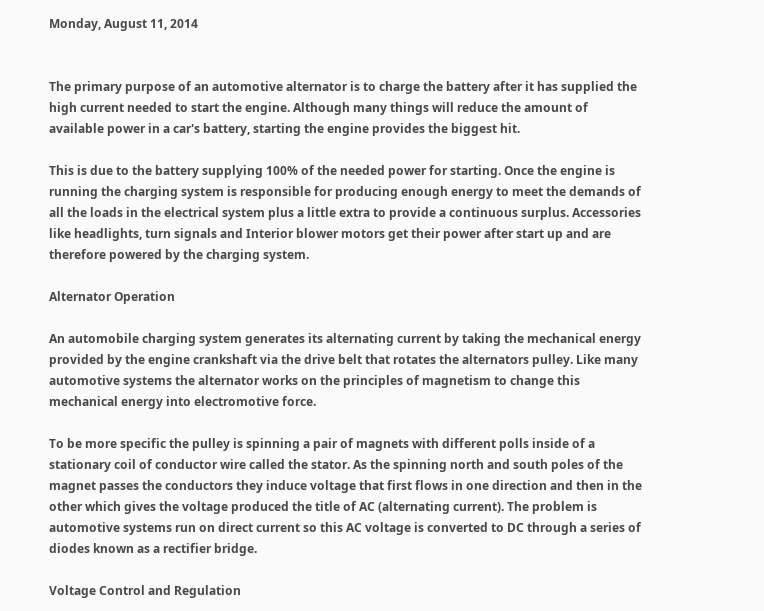Monday, August 11, 2014


The primary purpose of an automotive alternator is to charge the battery after it has supplied the high current needed to start the engine. Although many things will reduce the amount of available power in a car's battery, starting the engine provides the biggest hit.

This is due to the battery supplying 100% of the needed power for starting. Once the engine is running the charging system is responsible for producing enough energy to meet the demands of all the loads in the electrical system plus a little extra to provide a continuous surplus. Accessories like headlights, turn signals and Interior blower motors get their power after start up and are therefore powered by the charging system.

Alternator Operation

An automobile charging system generates its alternating current by taking the mechanical energy provided by the engine crankshaft via the drive belt that rotates the alternators pulley. Like many automotive systems the alternator works on the principles of magnetism to change this mechanical energy into electromotive force.

To be more specific the pulley is spinning a pair of magnets with different polls inside of a stationary coil of conductor wire called the stator. As the spinning north and south poles of the magnet passes the conductors they induce voltage that first flows in one direction and then in the other which gives the voltage produced the title of AC (alternating current). The problem is automotive systems run on direct current so this AC voltage is converted to DC through a series of diodes known as a rectifier bridge.

Voltage Control and Regulation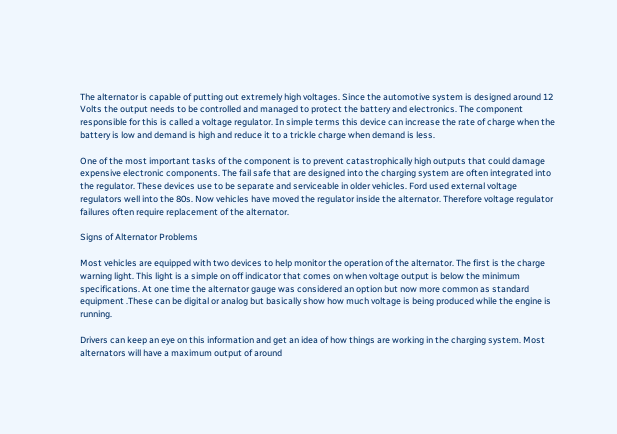The alternator is capable of putting out extremely high voltages. Since the automotive system is designed around 12 Volts the output needs to be controlled and managed to protect the battery and electronics. The component responsible for this is called a voltage regulator. In simple terms this device can increase the rate of charge when the battery is low and demand is high and reduce it to a trickle charge when demand is less.

One of the most important tasks of the component is to prevent catastrophically high outputs that could damage expensive electronic components. The fail safe that are designed into the charging system are often integrated into the regulator. These devices use to be separate and serviceable in older vehicles. Ford used external voltage regulators well into the 80s. Now vehicles have moved the regulator inside the alternator. Therefore voltage regulator failures often require replacement of the alternator.

Signs of Alternator Problems

Most vehicles are equipped with two devices to help monitor the operation of the alternator. The first is the charge warning light. This light is a simple on off indicator that comes on when voltage output is below the minimum specifications. At one time the alternator gauge was considered an option but now more common as standard equipment .These can be digital or analog but basically show how much voltage is being produced while the engine is running.

Drivers can keep an eye on this information and get an idea of how things are working in the charging system. Most alternators will have a maximum output of around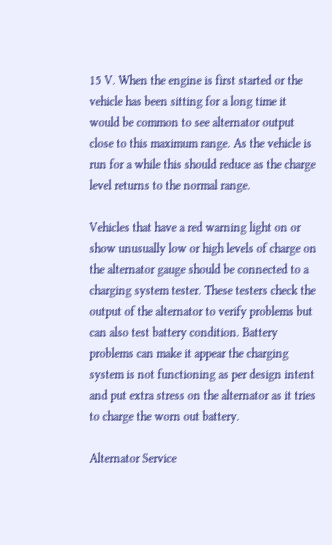15 V. When the engine is first started or the vehicle has been sitting for a long time it would be common to see alternator output close to this maximum range. As the vehicle is run for a while this should reduce as the charge level returns to the normal range.

Vehicles that have a red warning light on or show unusually low or high levels of charge on the alternator gauge should be connected to a charging system tester. These testers check the output of the alternator to verify problems but can also test battery condition. Battery problems can make it appear the charging system is not functioning as per design intent and put extra stress on the alternator as it tries to charge the worn out battery.

Alternator Service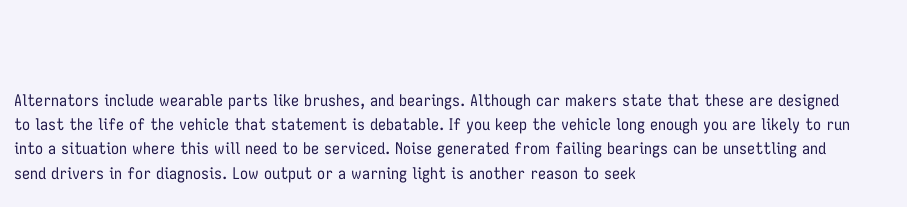Alternators include wearable parts like brushes, and bearings. Although car makers state that these are designed to last the life of the vehicle that statement is debatable. If you keep the vehicle long enough you are likely to run into a situation where this will need to be serviced. Noise generated from failing bearings can be unsettling and send drivers in for diagnosis. Low output or a warning light is another reason to seek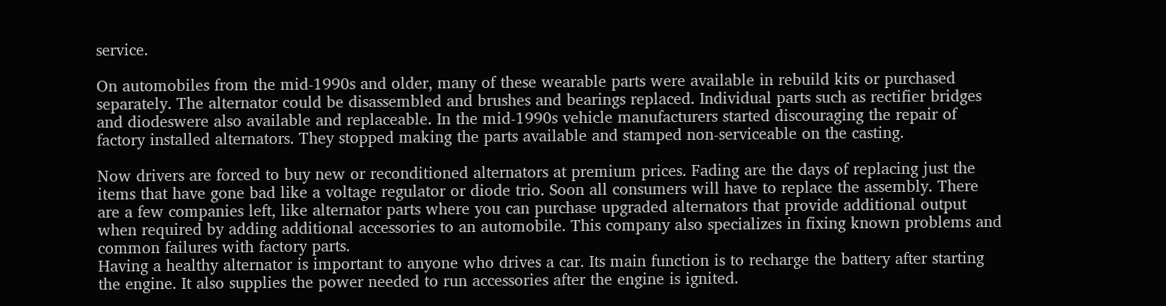service.

On automobiles from the mid-1990s and older, many of these wearable parts were available in rebuild kits or purchased separately. The alternator could be disassembled and brushes and bearings replaced. Individual parts such as rectifier bridges and diodeswere also available and replaceable. In the mid-1990s vehicle manufacturers started discouraging the repair of factory installed alternators. They stopped making the parts available and stamped non-serviceable on the casting.

Now drivers are forced to buy new or reconditioned alternators at premium prices. Fading are the days of replacing just the items that have gone bad like a voltage regulator or diode trio. Soon all consumers will have to replace the assembly. There are a few companies left, like alternator parts where you can purchase upgraded alternators that provide additional output when required by adding additional accessories to an automobile. This company also specializes in fixing known problems and common failures with factory parts.
Having a healthy alternator is important to anyone who drives a car. Its main function is to recharge the battery after starting the engine. It also supplies the power needed to run accessories after the engine is ignited.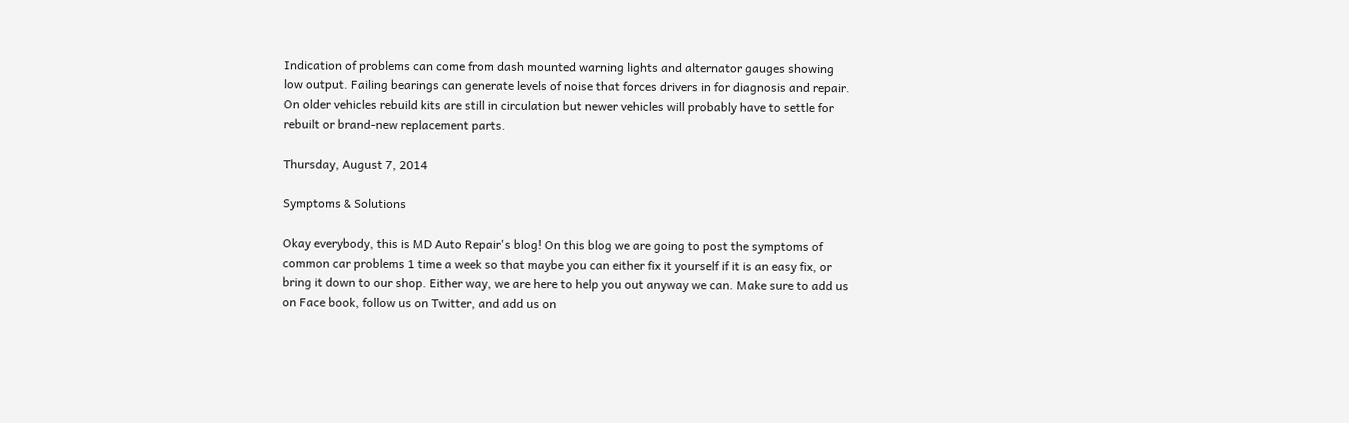Indication of problems can come from dash mounted warning lights and alternator gauges showing low output. Failing bearings can generate levels of noise that forces drivers in for diagnosis and repair. On older vehicles rebuild kits are still in circulation but newer vehicles will probably have to settle for rebuilt or brand-new replacement parts.

Thursday, August 7, 2014

Symptoms & Solutions

Okay everybody, this is MD Auto Repair's blog! On this blog we are going to post the symptoms of common car problems 1 time a week so that maybe you can either fix it yourself if it is an easy fix, or bring it down to our shop. Either way, we are here to help you out anyway we can. Make sure to add us on Face book, follow us on Twitter, and add us on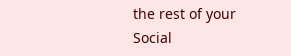the rest of your Social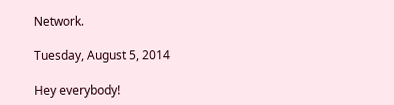Network.

Tuesday, August 5, 2014

Hey everybody!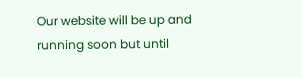Our website will be up and running soon but until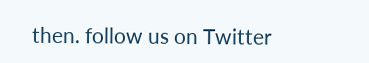then. follow us on Twitter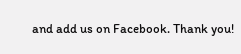and add us on Facebook. Thank you!